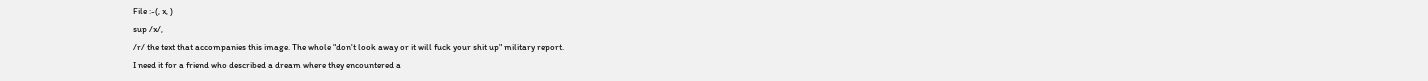File :-(, x, )
sup /x/,
/r/ the text that accompanies this image. The whole "don't look away or it will fuck your shit up" military report.
I need it for a friend who described a dream where they encountered a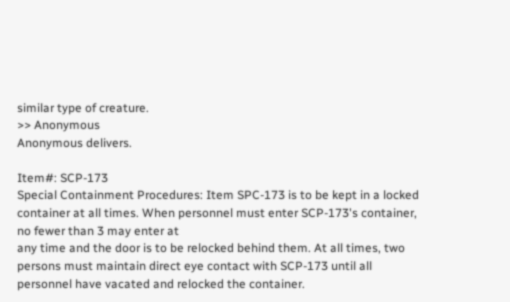similar type of creature.
>> Anonymous
Anonymous delivers.

Item#: SCP-173
Special Containment Procedures: Item SPC-173 is to be kept in a locked container at all times. When personnel must enter SCP-173's container, no fewer than 3 may enter at
any time and the door is to be relocked behind them. At all times, two persons must maintain direct eye contact with SCP-173 until all personnel have vacated and relocked the container.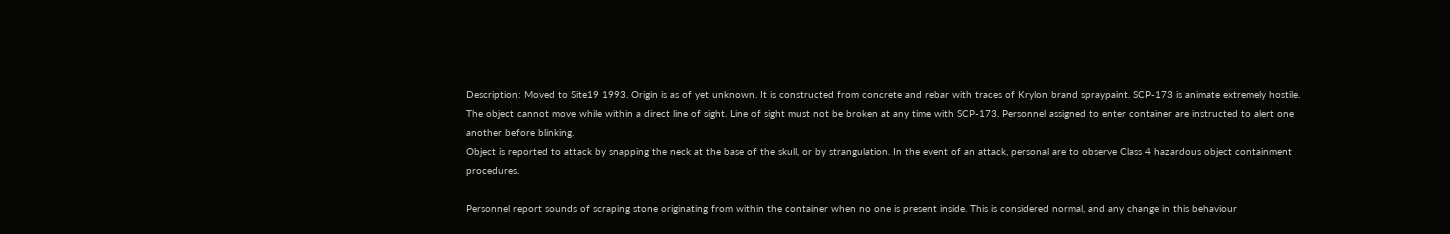Description: Moved to Site19 1993. Origin is as of yet unknown. It is constructed from concrete and rebar with traces of Krylon brand spraypaint. SCP-173 is animate extremely hostile.
The object cannot move while within a direct line of sight. Line of sight must not be broken at any time with SCP-173. Personnel assigned to enter container are instructed to alert one another before blinking.
Object is reported to attack by snapping the neck at the base of the skull, or by strangulation. In the event of an attack, personal are to observe Class 4 hazardous object containment procedures.

Personnel report sounds of scraping stone originating from within the container when no one is present inside. This is considered normal, and any change in this behaviour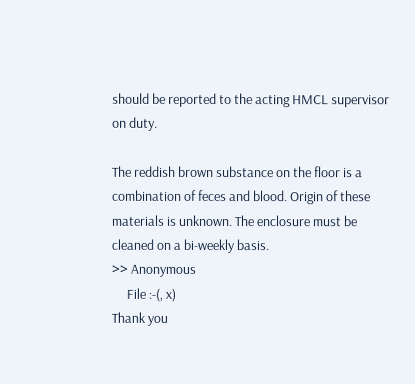should be reported to the acting HMCL supervisor on duty.

The reddish brown substance on the floor is a combination of feces and blood. Origin of these materials is unknown. The enclosure must be cleaned on a bi-weekly basis.
>> Anonymous
     File :-(, x)
Thank you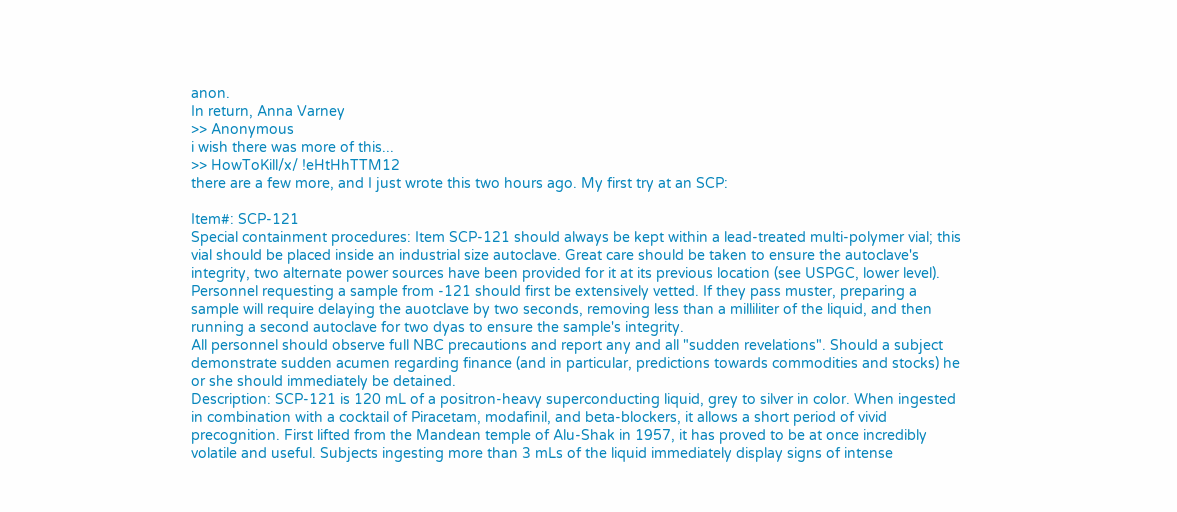anon.
In return, Anna Varney
>> Anonymous
i wish there was more of this...
>> HowToKill/x/ !eHtHhTTM12
there are a few more, and I just wrote this two hours ago. My first try at an SCP:

Item#: SCP-121
Special containment procedures: Item SCP-121 should always be kept within a lead-treated multi-polymer vial; this vial should be placed inside an industrial size autoclave. Great care should be taken to ensure the autoclave's integrity, two alternate power sources have been provided for it at its previous location (see USPGC, lower level).
Personnel requesting a sample from -121 should first be extensively vetted. If they pass muster, preparing a sample will require delaying the auotclave by two seconds, removing less than a milliliter of the liquid, and then running a second autoclave for two dyas to ensure the sample's integrity.
All personnel should observe full NBC precautions and report any and all "sudden revelations". Should a subject demonstrate sudden acumen regarding finance (and in particular, predictions towards commodities and stocks) he or she should immediately be detained.
Description: SCP-121 is 120 mL of a positron-heavy superconducting liquid, grey to silver in color. When ingested in combination with a cocktail of Piracetam, modafinil, and beta-blockers, it allows a short period of vivid precognition. First lifted from the Mandean temple of Alu-Shak in 1957, it has proved to be at once incredibly volatile and useful. Subjects ingesting more than 3 mLs of the liquid immediately display signs of intense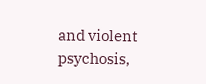and violent psychosis,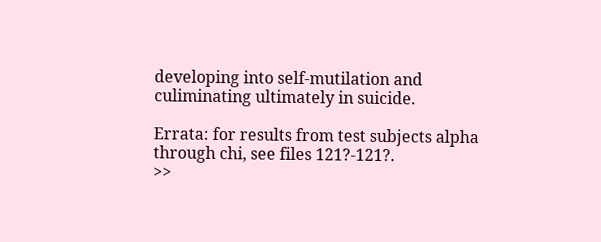developing into self-mutilation and culiminating ultimately in suicide.

Errata: for results from test subjects alpha through chi, see files 121?-121?.
>>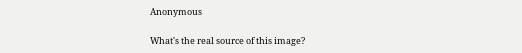Anonymous

What's the real source of this image?